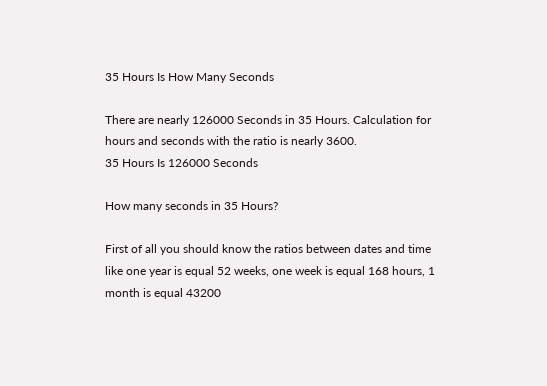35 Hours Is How Many Seconds

There are nearly 126000 Seconds in 35 Hours. Calculation for hours and seconds with the ratio is nearly 3600.
35 Hours Is 126000 Seconds

How many seconds in 35 Hours?

First of all you should know the ratios between dates and time like one year is equal 52 weeks, one week is equal 168 hours, 1 month is equal 43200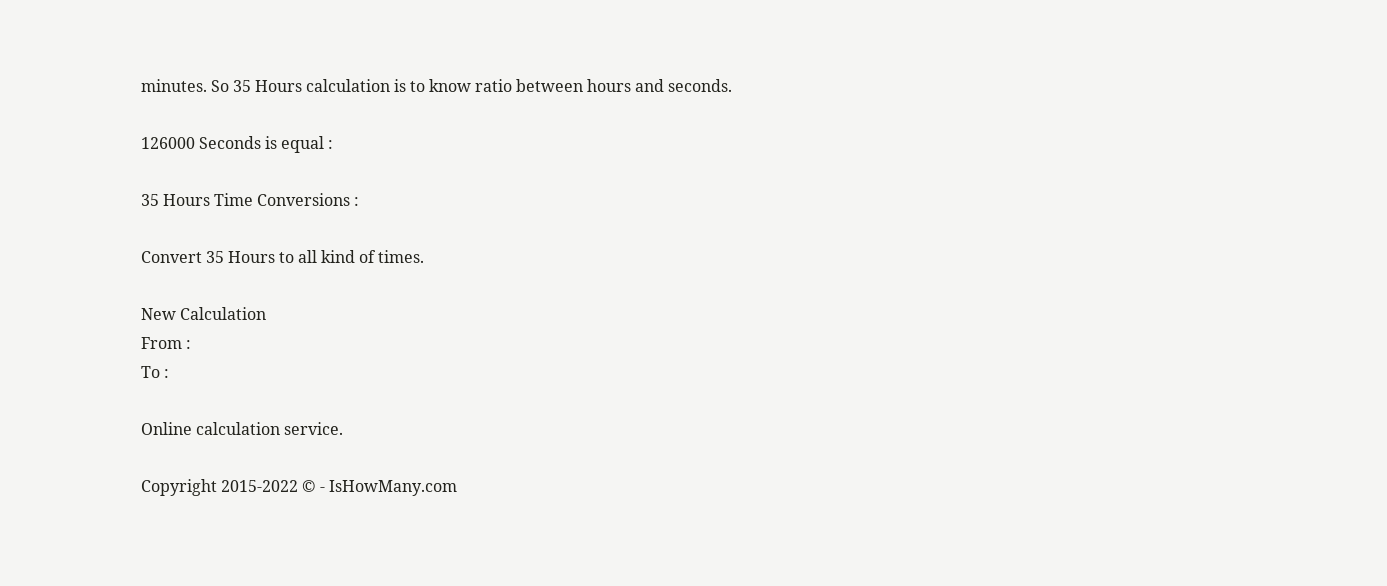minutes. So 35 Hours calculation is to know ratio between hours and seconds.

126000 Seconds is equal :

35 Hours Time Conversions :

Convert 35 Hours to all kind of times.

New Calculation
From :
To :

Online calculation service.

Copyright 2015-2022 © - IsHowMany.com